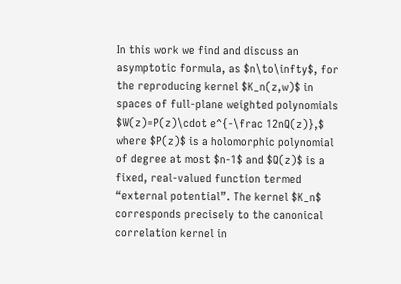In this work we find and discuss an asymptotic formula, as $n\to\infty$, for
the reproducing kernel $K_n(z,w)$ in spaces of full-plane weighted polynomials
$W(z)=P(z)\cdot e^{-\frac 12nQ(z)},$ where $P(z)$ is a holomorphic polynomial
of degree at most $n-1$ and $Q(z)$ is a fixed, real-valued function termed
“external potential”. The kernel $K_n$ corresponds precisely to the canonical
correlation kernel in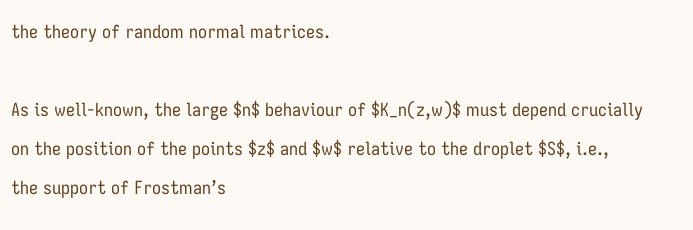the theory of random normal matrices.

As is well-known, the large $n$ behaviour of $K_n(z,w)$ must depend crucially
on the position of the points $z$ and $w$ relative to the droplet $S$, i.e.,
the support of Frostman’s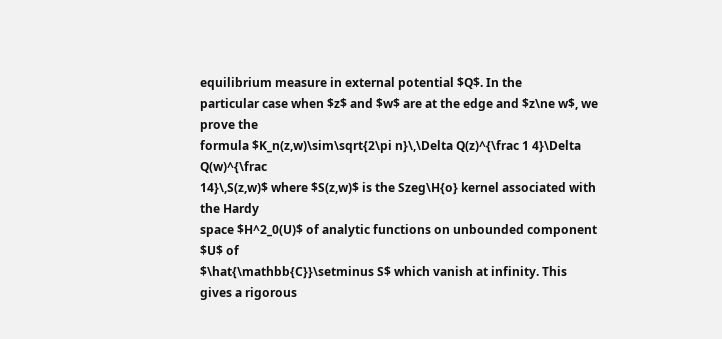equilibrium measure in external potential $Q$. In the
particular case when $z$ and $w$ are at the edge and $z\ne w$, we prove the
formula $K_n(z,w)\sim\sqrt{2\pi n}\,\Delta Q(z)^{\frac 1 4}\Delta Q(w)^{\frac
14}\,S(z,w)$ where $S(z,w)$ is the Szeg\H{o} kernel associated with the Hardy
space $H^2_0(U)$ of analytic functions on unbounded component $U$ of
$\hat{\mathbb{C}}\setminus S$ which vanish at infinity. This gives a rigorous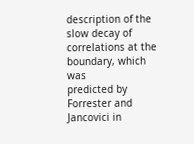description of the slow decay of correlations at the boundary, which was
predicted by Forrester and Jancovici in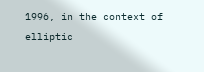1996, in the context of elliptic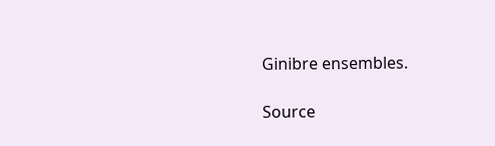Ginibre ensembles.

Source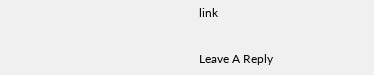link


Leave A Reply